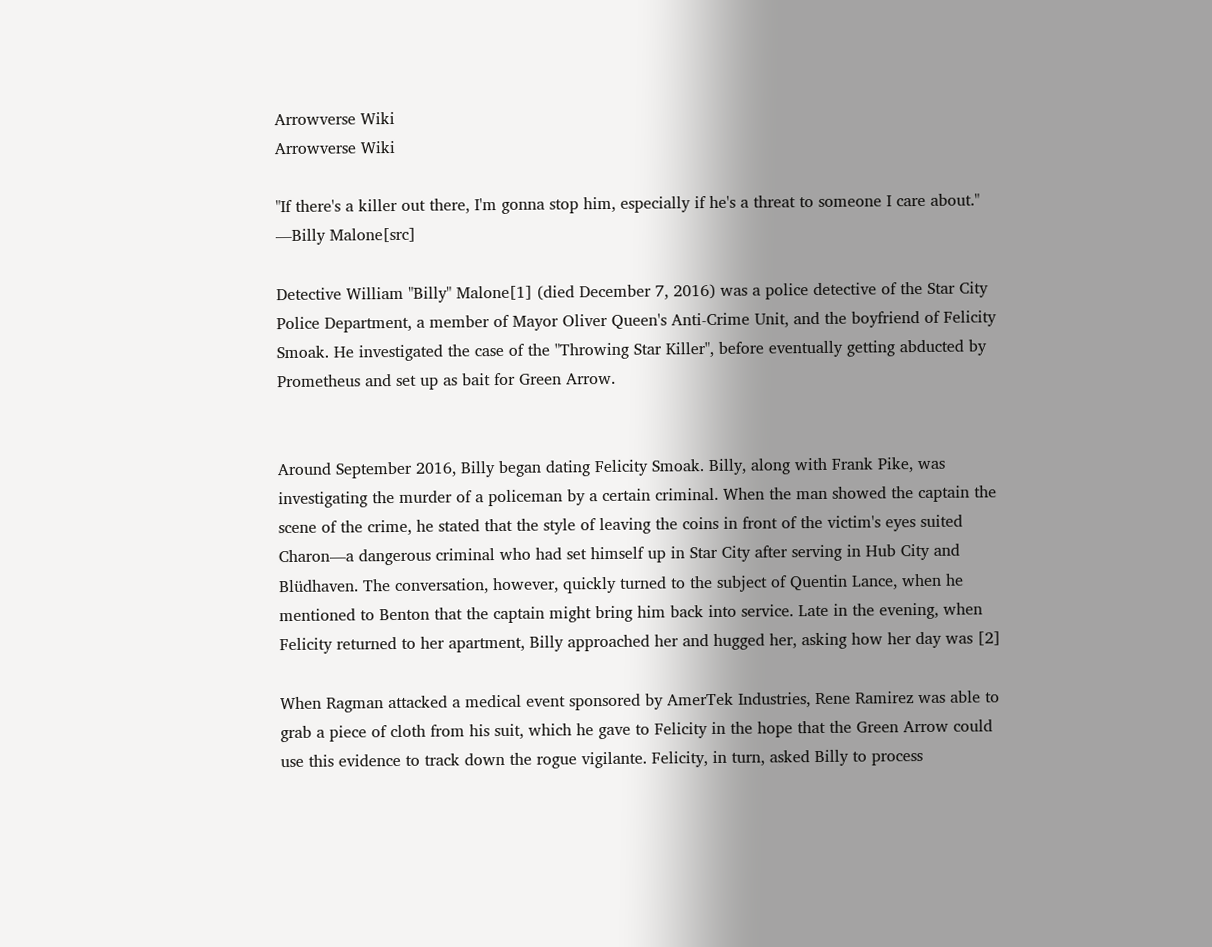Arrowverse Wiki
Arrowverse Wiki

"If there's a killer out there, I'm gonna stop him, especially if he's a threat to someone I care about."
—Billy Malone[src]

Detective William "Billy" Malone[1] (died December 7, 2016) was a police detective of the Star City Police Department, a member of Mayor Oliver Queen's Anti-Crime Unit, and the boyfriend of Felicity Smoak. He investigated the case of the "Throwing Star Killer", before eventually getting abducted by Prometheus and set up as bait for Green Arrow.


Around September 2016, Billy began dating Felicity Smoak. Billy, along with Frank Pike, was investigating the murder of a policeman by a certain criminal. When the man showed the captain the scene of the crime, he stated that the style of leaving the coins in front of the victim's eyes suited Charon—a dangerous criminal who had set himself up in Star City after serving in Hub City and Blüdhaven. The conversation, however, quickly turned to the subject of Quentin Lance, when he mentioned to Benton that the captain might bring him back into service. Late in the evening, when Felicity returned to her apartment, Billy approached her and hugged her, asking how her day was [2]

When Ragman attacked a medical event sponsored by AmerTek Industries, Rene Ramirez was able to grab a piece of cloth from his suit, which he gave to Felicity in the hope that the Green Arrow could use this evidence to track down the rogue vigilante. Felicity, in turn, asked Billy to process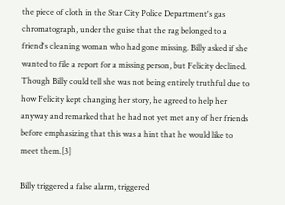the piece of cloth in the Star City Police Department's gas chromatograph, under the guise that the rag belonged to a friend's cleaning woman who had gone missing. Billy asked if she wanted to file a report for a missing person, but Felicity declined. Though Billy could tell she was not being entirely truthful due to how Felicity kept changing her story, he agreed to help her anyway and remarked that he had not yet met any of her friends before emphasizing that this was a hint that he would like to meet them.[3]

Billy triggered a false alarm, triggered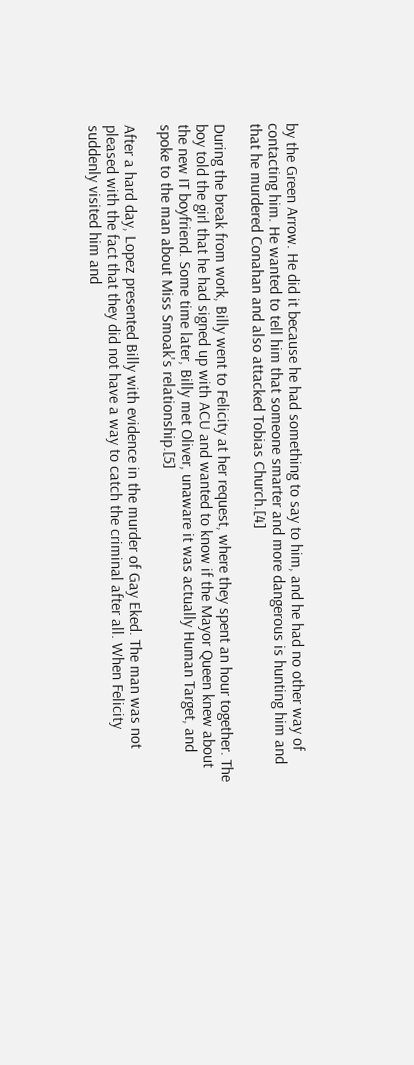by the Green Arrow. He did it because he had something to say to him, and he had no other way of contacting him. He wanted to tell him that someone smarter and more dangerous is hunting him and that he murdered Conahan and also attacked Tobias Church.[4]

During the break from work, Billy went to Felicity at her request, where they spent an hour together. The boy told the girl that he had signed up with ACU and wanted to know if the Mayor Queen knew about the new IT boyfriend. Some time later, Billy met Oliver, unaware it was actually Human Target, and spoke to the man about Miss Smoak's relationship.[5]

After a hard day, Lopez presented Billy with evidence in the murder of Gay Eked. The man was not pleased with the fact that they did not have a way to catch the criminal after all. When Felicity suddenly visited him and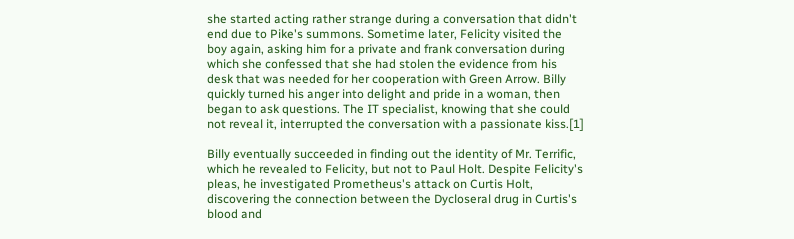she started acting rather strange during a conversation that didn't end due to Pike's summons. Sometime later, Felicity visited the boy again, asking him for a private and frank conversation during which she confessed that she had stolen the evidence from his desk that was needed for her cooperation with Green Arrow. Billy quickly turned his anger into delight and pride in a woman, then began to ask questions. The IT specialist, knowing that she could not reveal it, interrupted the conversation with a passionate kiss.[1]

Billy eventually succeeded in finding out the identity of Mr. Terrific, which he revealed to Felicity, but not to Paul Holt. Despite Felicity's pleas, he investigated Prometheus's attack on Curtis Holt, discovering the connection between the Dycloseral drug in Curtis's blood and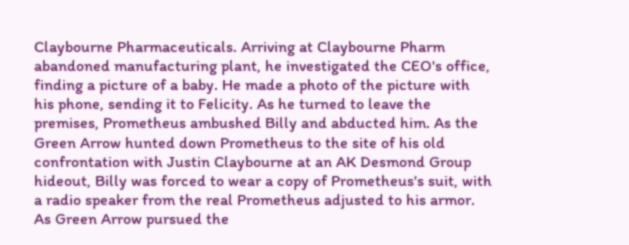Claybourne Pharmaceuticals. Arriving at Claybourne Pharm abandoned manufacturing plant, he investigated the CEO's office, finding a picture of a baby. He made a photo of the picture with his phone, sending it to Felicity. As he turned to leave the premises, Prometheus ambushed Billy and abducted him. As the Green Arrow hunted down Prometheus to the site of his old confrontation with Justin Claybourne at an AK Desmond Group hideout, Billy was forced to wear a copy of Prometheus's suit, with a radio speaker from the real Prometheus adjusted to his armor. As Green Arrow pursued the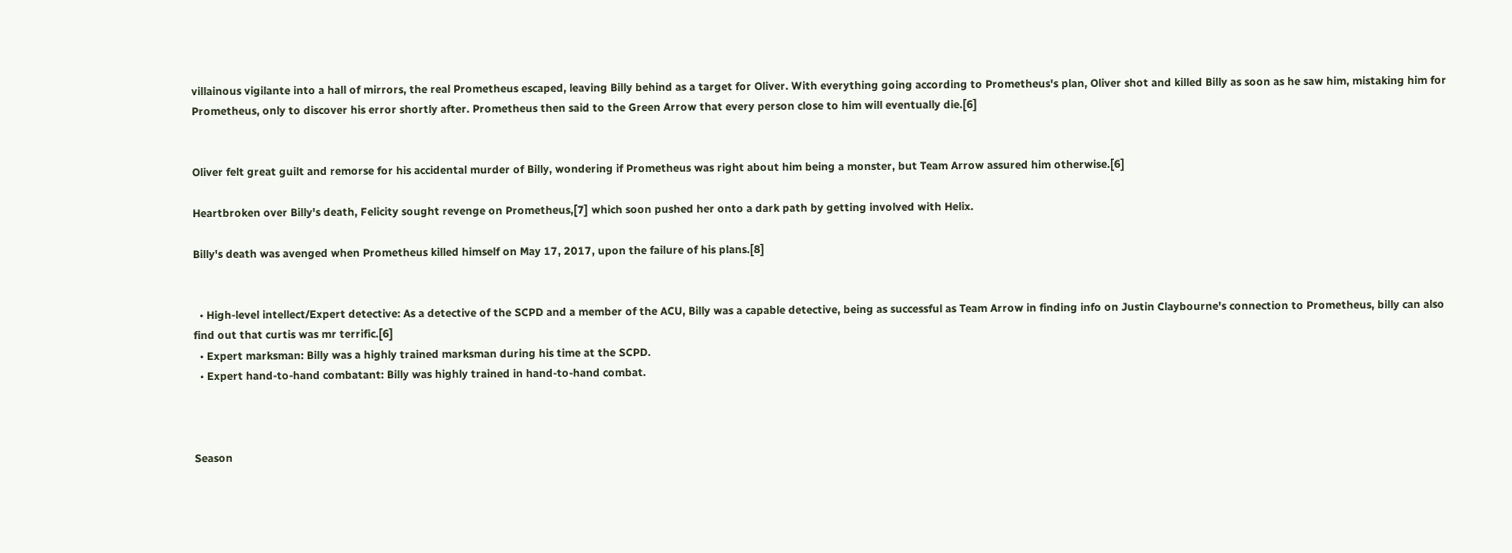villainous vigilante into a hall of mirrors, the real Prometheus escaped, leaving Billy behind as a target for Oliver. With everything going according to Prometheus's plan, Oliver shot and killed Billy as soon as he saw him, mistaking him for Prometheus, only to discover his error shortly after. Prometheus then said to the Green Arrow that every person close to him will eventually die.[6]


Oliver felt great guilt and remorse for his accidental murder of Billy, wondering if Prometheus was right about him being a monster, but Team Arrow assured him otherwise.[6]

Heartbroken over Billy's death, Felicity sought revenge on Prometheus,[7] which soon pushed her onto a dark path by getting involved with Helix.

Billy's death was avenged when Prometheus killed himself on May 17, 2017, upon the failure of his plans.[8]


  • High-level intellect/Expert detective: As a detective of the SCPD and a member of the ACU, Billy was a capable detective, being as successful as Team Arrow in finding info on Justin Claybourne's connection to Prometheus, billy can also find out that curtis was mr terrific.[6]
  • Expert marksman: Billy was a highly trained marksman during his time at the SCPD.
  • Expert hand-to-hand combatant: Billy was highly trained in hand-to-hand combat.



Season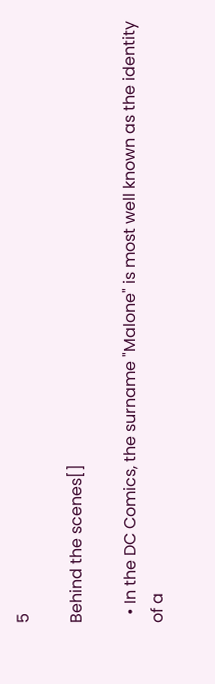5

Behind the scenes[]

  • In the DC Comics, the surname "Malone" is most well known as the identity of a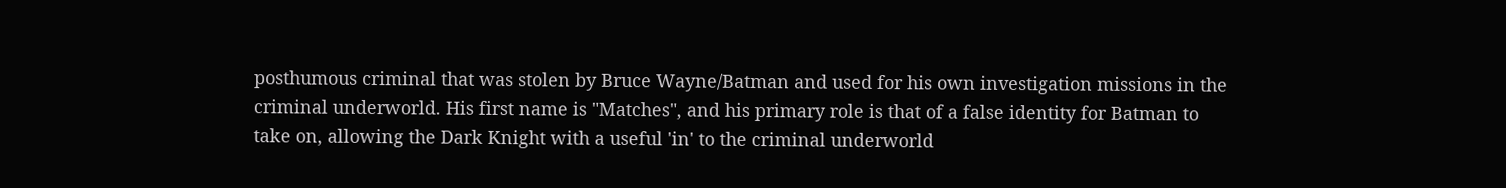posthumous criminal that was stolen by Bruce Wayne/Batman and used for his own investigation missions in the criminal underworld. His first name is "Matches", and his primary role is that of a false identity for Batman to take on, allowing the Dark Knight with a useful 'in' to the criminal underworld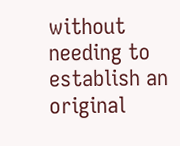without needing to establish an original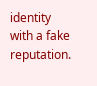identity with a fake reputation.